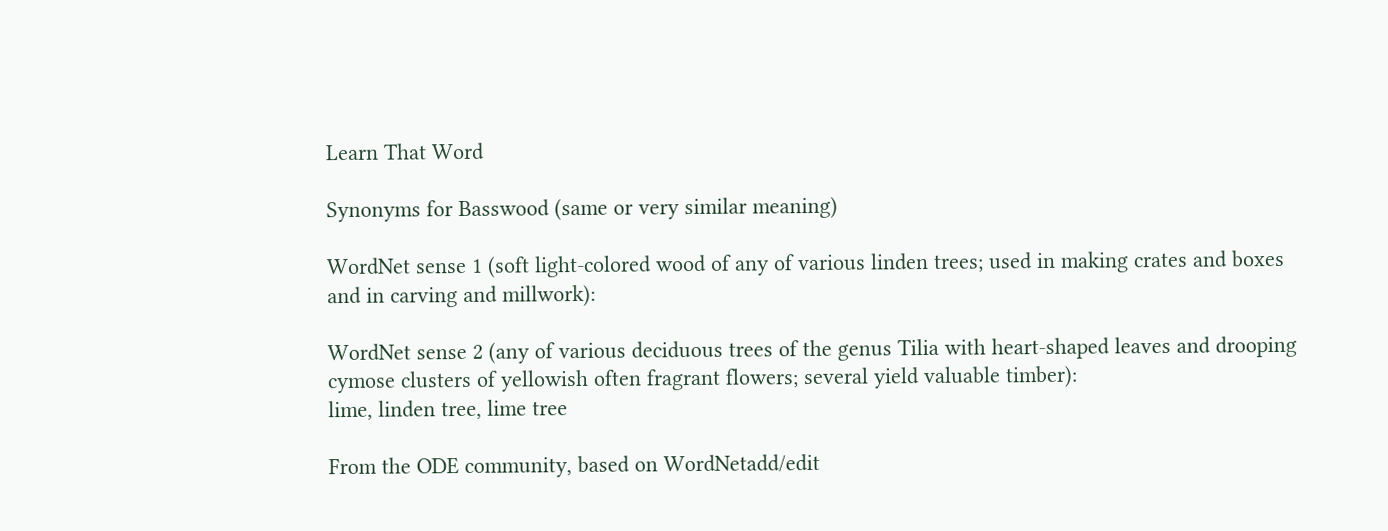Learn That Word

Synonyms for Basswood (same or very similar meaning)

WordNet sense 1 (soft light-colored wood of any of various linden trees; used in making crates and boxes and in carving and millwork):

WordNet sense 2 (any of various deciduous trees of the genus Tilia with heart-shaped leaves and drooping cymose clusters of yellowish often fragrant flowers; several yield valuable timber):
lime, linden tree, lime tree

From the ODE community, based on WordNetadd/edit